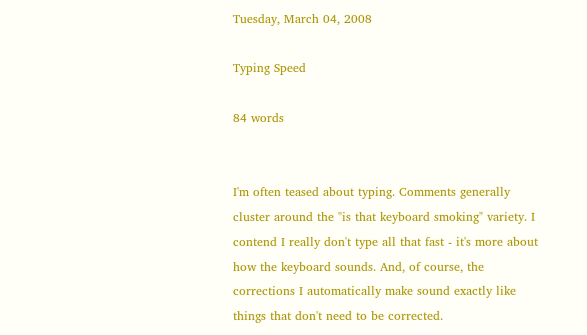Tuesday, March 04, 2008

Typing Speed

84 words


I'm often teased about typing. Comments generally cluster around the "is that keyboard smoking" variety. I contend I really don't type all that fast - it's more about how the keyboard sounds. And, of course, the corrections I automatically make sound exactly like things that don't need to be corrected.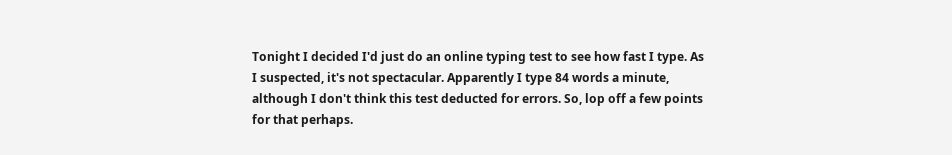Tonight I decided I'd just do an online typing test to see how fast I type. As I suspected, it's not spectacular. Apparently I type 84 words a minute, although I don't think this test deducted for errors. So, lop off a few points for that perhaps.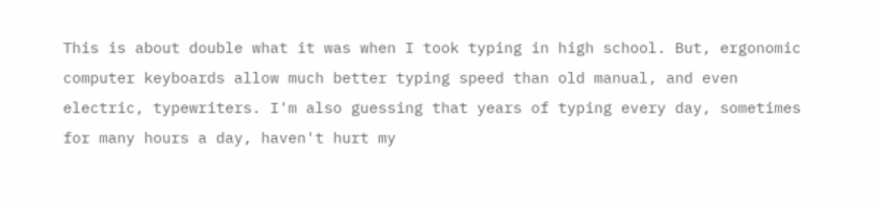This is about double what it was when I took typing in high school. But, ergonomic computer keyboards allow much better typing speed than old manual, and even electric, typewriters. I'm also guessing that years of typing every day, sometimes for many hours a day, haven't hurt my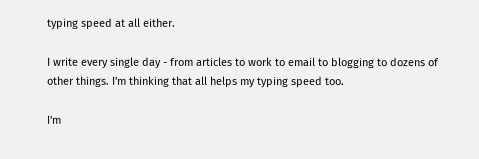typing speed at all either.

I write every single day - from articles to work to email to blogging to dozens of other things. I'm thinking that all helps my typing speed too.

I'm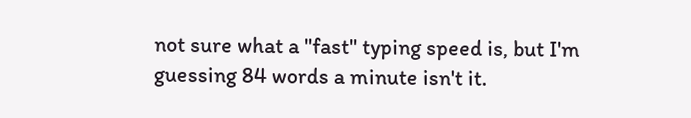not sure what a "fast" typing speed is, but I'm guessing 84 words a minute isn't it.